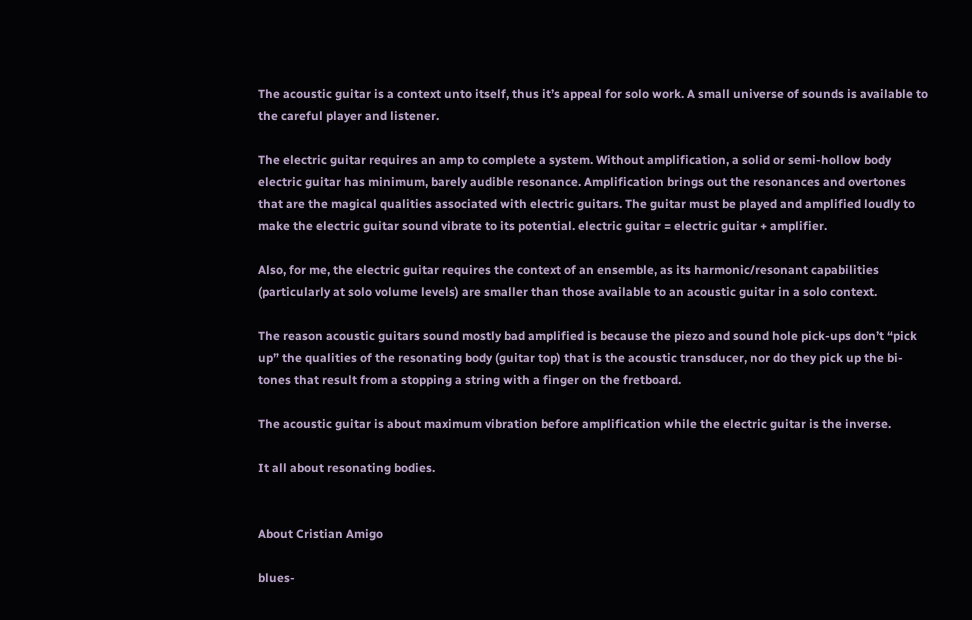The acoustic guitar is a context unto itself, thus it’s appeal for solo work. A small universe of sounds is available to the careful player and listener.

The electric guitar requires an amp to complete a system. Without amplification, a solid or semi-hollow body electric guitar has minimum, barely audible resonance. Amplification brings out the resonances and overtones that are the magical qualities associated with electric guitars. The guitar must be played and amplified loudly to make the electric guitar sound vibrate to its potential. electric guitar = electric guitar + amplifier.

Also, for me, the electric guitar requires the context of an ensemble, as its harmonic/resonant capabilities (particularly at solo volume levels) are smaller than those available to an acoustic guitar in a solo context.

The reason acoustic guitars sound mostly bad amplified is because the piezo and sound hole pick-ups don’t “pick up” the qualities of the resonating body (guitar top) that is the acoustic transducer, nor do they pick up the bi-tones that result from a stopping a string with a finger on the fretboard.

The acoustic guitar is about maximum vibration before amplification while the electric guitar is the inverse.

It all about resonating bodies.


About Cristian Amigo

blues-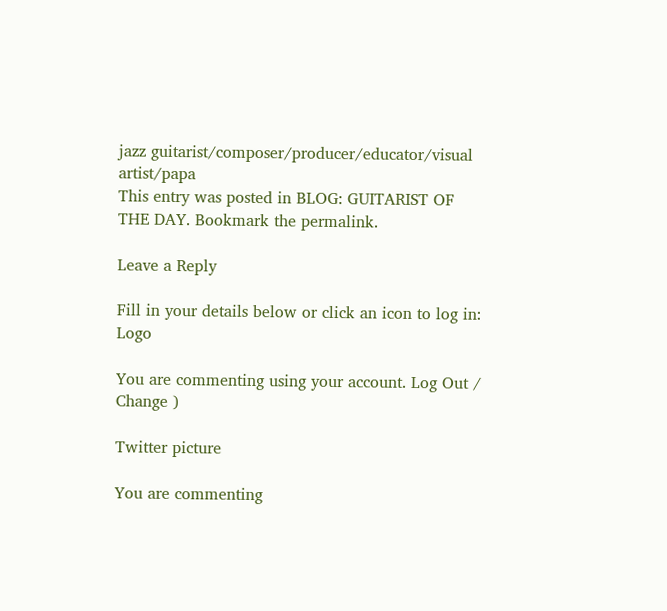jazz guitarist/composer/producer/educator/visual artist/papa
This entry was posted in BLOG: GUITARIST OF THE DAY. Bookmark the permalink.

Leave a Reply

Fill in your details below or click an icon to log in: Logo

You are commenting using your account. Log Out / Change )

Twitter picture

You are commenting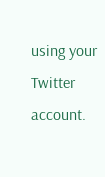using your Twitter account.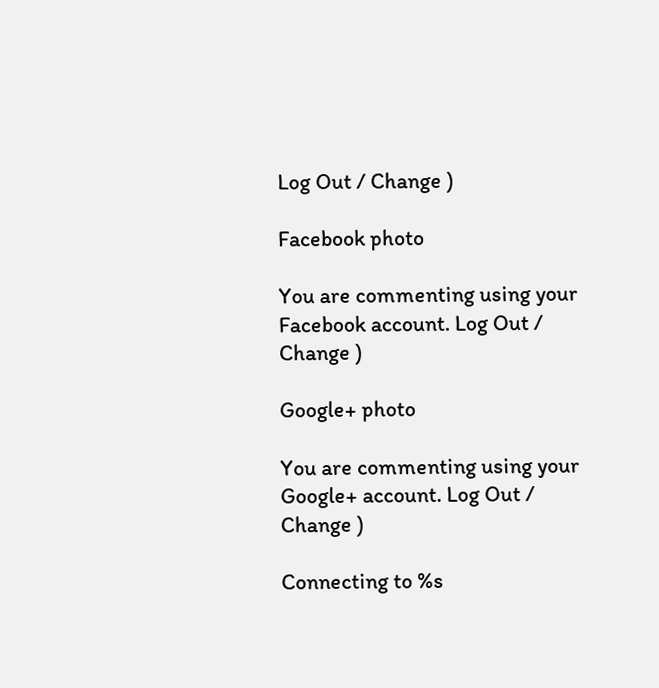Log Out / Change )

Facebook photo

You are commenting using your Facebook account. Log Out / Change )

Google+ photo

You are commenting using your Google+ account. Log Out / Change )

Connecting to %s